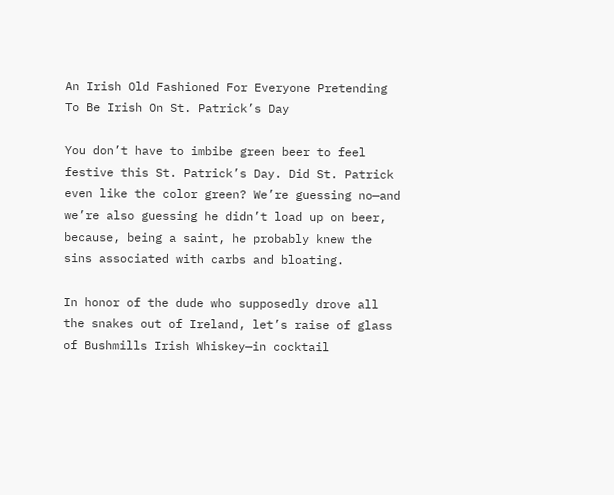An Irish Old Fashioned For Everyone Pretending To Be Irish On St. Patrick’s Day

You don’t have to imbibe green beer to feel festive this St. Patrick’s Day. Did St. Patrick even like the color green? We’re guessing no—and we’re also guessing he didn’t load up on beer, because, being a saint, he probably knew the sins associated with carbs and bloating.

In honor of the dude who supposedly drove all the snakes out of Ireland, let’s raise of glass of Bushmills Irish Whiskey—in cocktail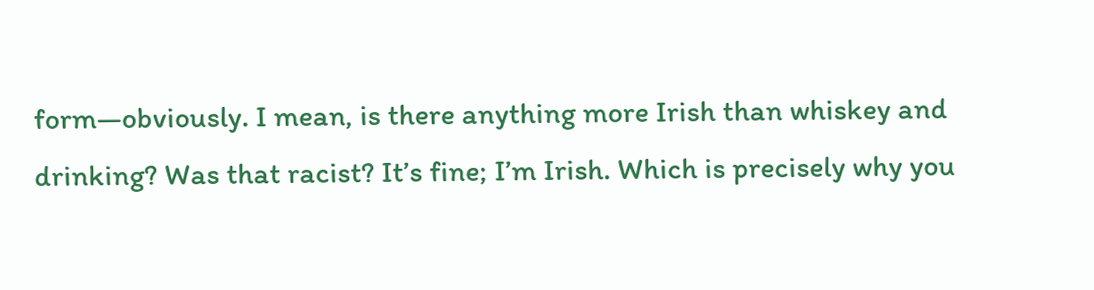form—obviously. I mean, is there anything more Irish than whiskey and drinking? Was that racist? It’s fine; I’m Irish. Which is precisely why you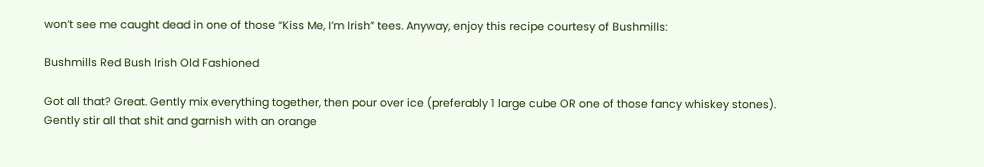won’t see me caught dead in one of those “Kiss Me, I’m Irish” tees. Anyway, enjoy this recipe courtesy of Bushmills:

Bushmills Red Bush Irish Old Fashioned

Got all that? Great. Gently mix everything together, then pour over ice (preferably 1 large cube OR one of those fancy whiskey stones). Gently stir all that shit and garnish with an orange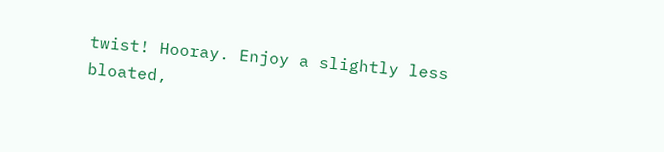twist! Hooray. Enjoy a slightly less bloated,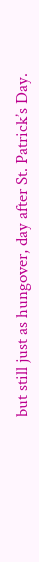but still just as hungover, day after St. Patrick’s Day.